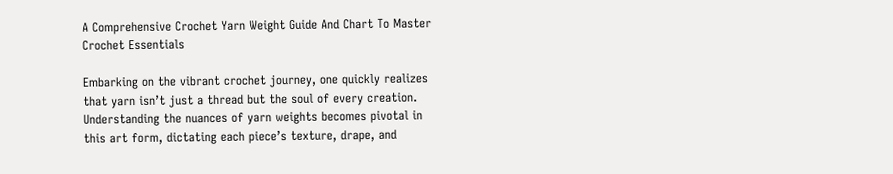A Comprehensive Crochet Yarn Weight Guide And Chart To Master Crochet Essentials

Embarking on the vibrant crochet journey, one quickly realizes that yarn isn’t just a thread but the soul of every creation. Understanding the nuances of yarn weights becomes pivotal in this art form, dictating each piece’s texture, drape, and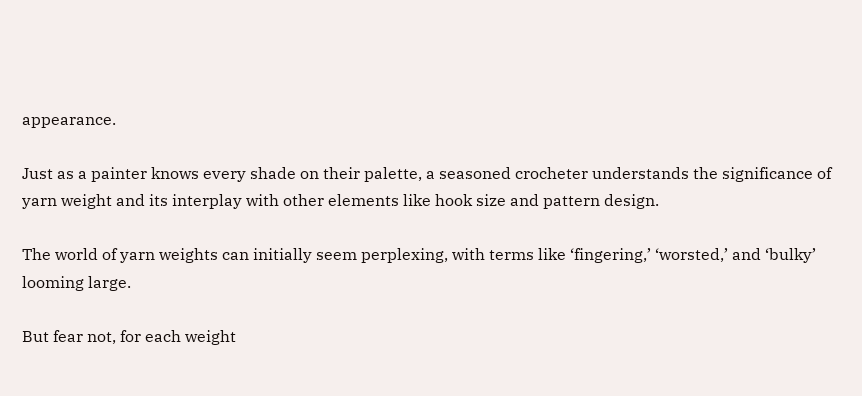appearance.

Just as a painter knows every shade on their palette, a seasoned crocheter understands the significance of yarn weight and its interplay with other elements like hook size and pattern design.

The world of yarn weights can initially seem perplexing, with terms like ‘fingering,’ ‘worsted,’ and ‘bulky’ looming large.

But fear not, for each weight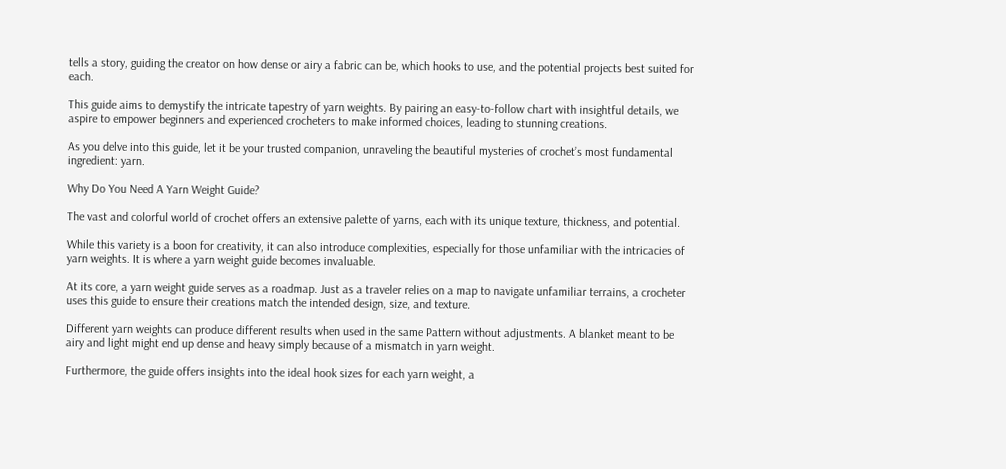tells a story, guiding the creator on how dense or airy a fabric can be, which hooks to use, and the potential projects best suited for each.

This guide aims to demystify the intricate tapestry of yarn weights. By pairing an easy-to-follow chart with insightful details, we aspire to empower beginners and experienced crocheters to make informed choices, leading to stunning creations.

As you delve into this guide, let it be your trusted companion, unraveling the beautiful mysteries of crochet’s most fundamental ingredient: yarn.

Why Do You Need A Yarn Weight Guide?

The vast and colorful world of crochet offers an extensive palette of yarns, each with its unique texture, thickness, and potential.

While this variety is a boon for creativity, it can also introduce complexities, especially for those unfamiliar with the intricacies of yarn weights. It is where a yarn weight guide becomes invaluable.

At its core, a yarn weight guide serves as a roadmap. Just as a traveler relies on a map to navigate unfamiliar terrains, a crocheter uses this guide to ensure their creations match the intended design, size, and texture.

Different yarn weights can produce different results when used in the same Pattern without adjustments. A blanket meant to be airy and light might end up dense and heavy simply because of a mismatch in yarn weight.

Furthermore, the guide offers insights into the ideal hook sizes for each yarn weight, a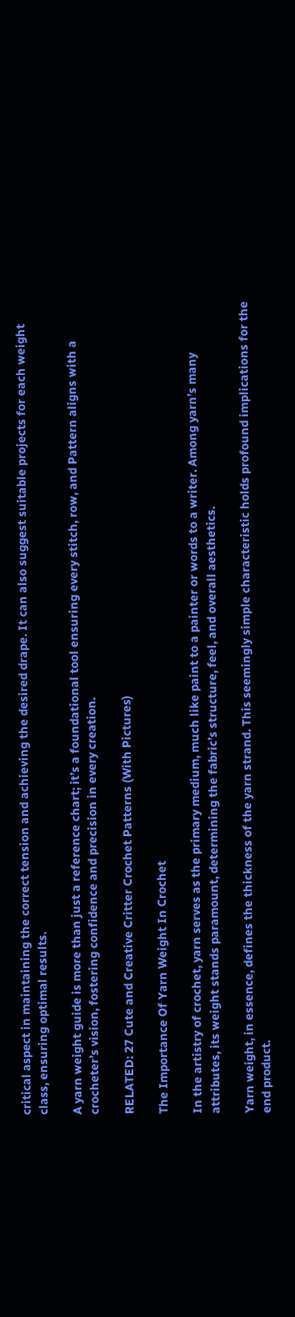critical aspect in maintaining the correct tension and achieving the desired drape. It can also suggest suitable projects for each weight class, ensuring optimal results.

A yarn weight guide is more than just a reference chart; it’s a foundational tool ensuring every stitch, row, and Pattern aligns with a crocheter’s vision, fostering confidence and precision in every creation.

RELATED: 27 Cute and Creative Critter Crochet Patterns (With Pictures)

The Importance Of Yarn Weight In Crochet

In the artistry of crochet, yarn serves as the primary medium, much like paint to a painter or words to a writer. Among yarn’s many attributes, its weight stands paramount, determining the fabric’s structure, feel, and overall aesthetics.

Yarn weight, in essence, defines the thickness of the yarn strand. This seemingly simple characteristic holds profound implications for the end product.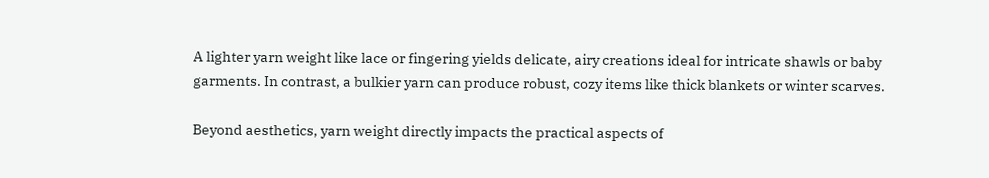A lighter yarn weight like lace or fingering yields delicate, airy creations ideal for intricate shawls or baby garments. In contrast, a bulkier yarn can produce robust, cozy items like thick blankets or winter scarves.

Beyond aesthetics, yarn weight directly impacts the practical aspects of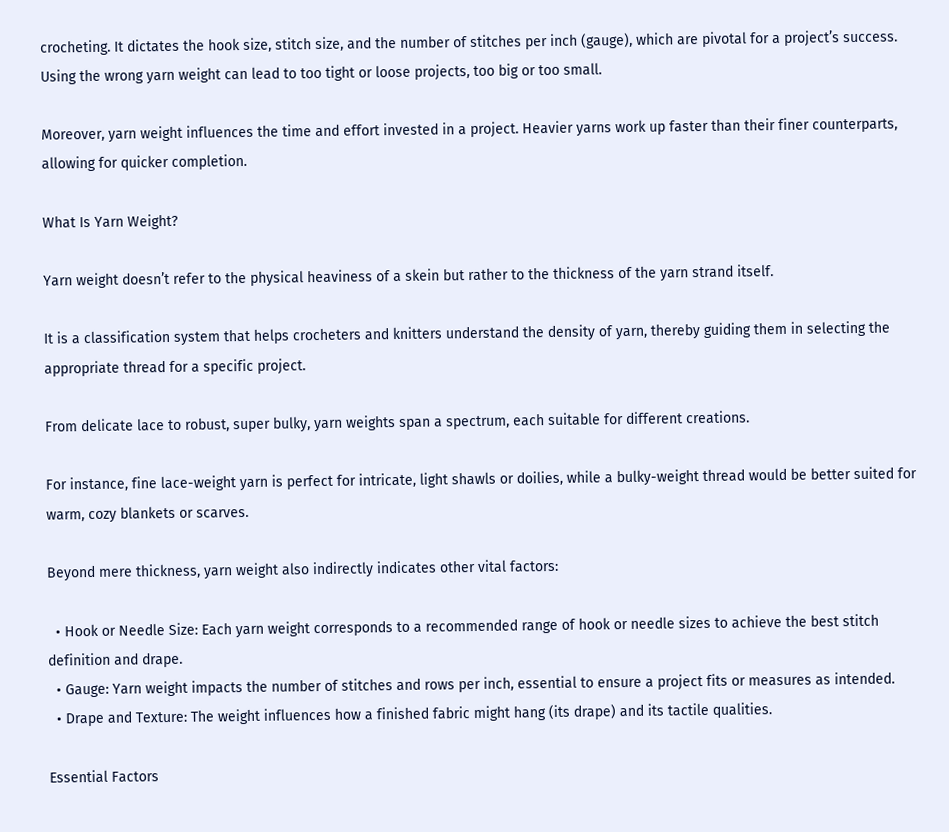crocheting. It dictates the hook size, stitch size, and the number of stitches per inch (gauge), which are pivotal for a project’s success. Using the wrong yarn weight can lead to too tight or loose projects, too big or too small.

Moreover, yarn weight influences the time and effort invested in a project. Heavier yarns work up faster than their finer counterparts, allowing for quicker completion.

What Is Yarn Weight?

Yarn weight doesn’t refer to the physical heaviness of a skein but rather to the thickness of the yarn strand itself.

It is a classification system that helps crocheters and knitters understand the density of yarn, thereby guiding them in selecting the appropriate thread for a specific project.

From delicate lace to robust, super bulky, yarn weights span a spectrum, each suitable for different creations.

For instance, fine lace-weight yarn is perfect for intricate, light shawls or doilies, while a bulky-weight thread would be better suited for warm, cozy blankets or scarves.

Beyond mere thickness, yarn weight also indirectly indicates other vital factors:

  • Hook or Needle Size: Each yarn weight corresponds to a recommended range of hook or needle sizes to achieve the best stitch definition and drape.
  • Gauge: Yarn weight impacts the number of stitches and rows per inch, essential to ensure a project fits or measures as intended.
  • Drape and Texture: The weight influences how a finished fabric might hang (its drape) and its tactile qualities.

Essential Factors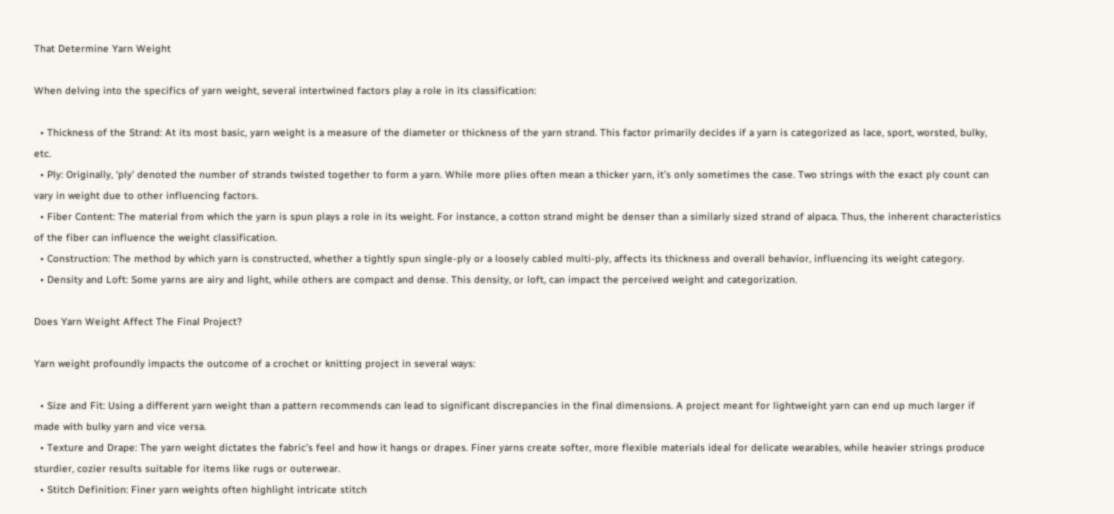That Determine Yarn Weight

When delving into the specifics of yarn weight, several intertwined factors play a role in its classification:

  • Thickness of the Strand: At its most basic, yarn weight is a measure of the diameter or thickness of the yarn strand. This factor primarily decides if a yarn is categorized as lace, sport, worsted, bulky, etc.
  • Ply: Originally, ‘ply’ denoted the number of strands twisted together to form a yarn. While more plies often mean a thicker yarn, it’s only sometimes the case. Two strings with the exact ply count can vary in weight due to other influencing factors.
  • Fiber Content: The material from which the yarn is spun plays a role in its weight. For instance, a cotton strand might be denser than a similarly sized strand of alpaca. Thus, the inherent characteristics of the fiber can influence the weight classification.
  • Construction: The method by which yarn is constructed, whether a tightly spun single-ply or a loosely cabled multi-ply, affects its thickness and overall behavior, influencing its weight category.
  • Density and Loft: Some yarns are airy and light, while others are compact and dense. This density, or loft, can impact the perceived weight and categorization.

Does Yarn Weight Affect The Final Project?

Yarn weight profoundly impacts the outcome of a crochet or knitting project in several ways:

  • Size and Fit: Using a different yarn weight than a pattern recommends can lead to significant discrepancies in the final dimensions. A project meant for lightweight yarn can end up much larger if made with bulky yarn and vice versa.
  • Texture and Drape: The yarn weight dictates the fabric’s feel and how it hangs or drapes. Finer yarns create softer, more flexible materials ideal for delicate wearables, while heavier strings produce sturdier, cozier results suitable for items like rugs or outerwear.
  • Stitch Definition: Finer yarn weights often highlight intricate stitch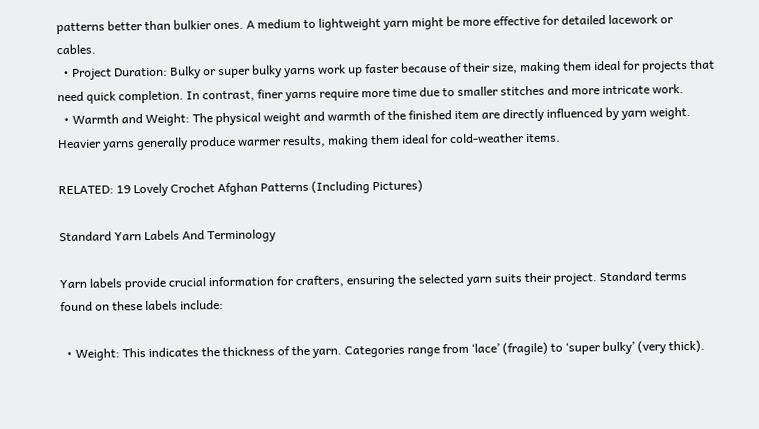patterns better than bulkier ones. A medium to lightweight yarn might be more effective for detailed lacework or cables.
  • Project Duration: Bulky or super bulky yarns work up faster because of their size, making them ideal for projects that need quick completion. In contrast, finer yarns require more time due to smaller stitches and more intricate work.
  • Warmth and Weight: The physical weight and warmth of the finished item are directly influenced by yarn weight. Heavier yarns generally produce warmer results, making them ideal for cold-weather items.

RELATED: 19 Lovely Crochet Afghan Patterns (Including Pictures)

Standard Yarn Labels And Terminology

Yarn labels provide crucial information for crafters, ensuring the selected yarn suits their project. Standard terms found on these labels include:

  • Weight: This indicates the thickness of the yarn. Categories range from ‘lace’ (fragile) to ‘super bulky’ (very thick).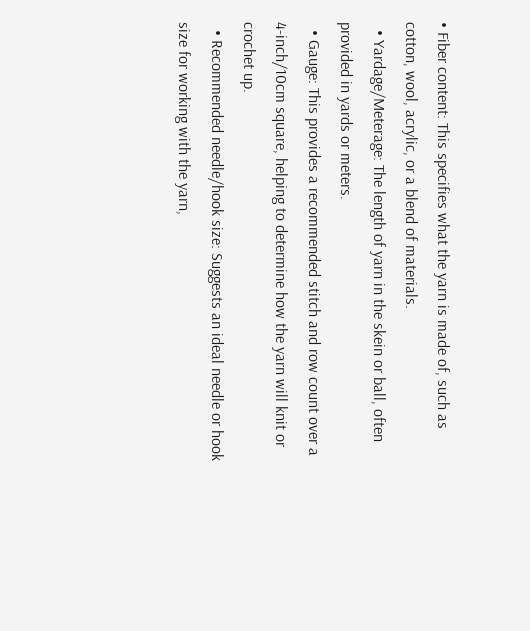• Fiber content: This specifies what the yarn is made of, such as cotton, wool, acrylic, or a blend of materials.
  • Yardage/Meterage: The length of yarn in the skein or ball, often provided in yards or meters.
  • Gauge: This provides a recommended stitch and row count over a 4-inch/10cm square, helping to determine how the yarn will knit or crochet up.
  • Recommended needle/hook size: Suggests an ideal needle or hook size for working with the yarn,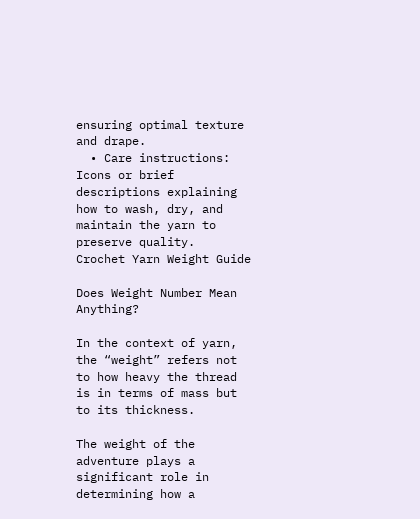ensuring optimal texture and drape.
  • Care instructions: Icons or brief descriptions explaining how to wash, dry, and maintain the yarn to preserve quality.
Crochet Yarn Weight Guide

Does Weight Number Mean Anything?

In the context of yarn, the “weight” refers not to how heavy the thread is in terms of mass but to its thickness.

The weight of the adventure plays a significant role in determining how a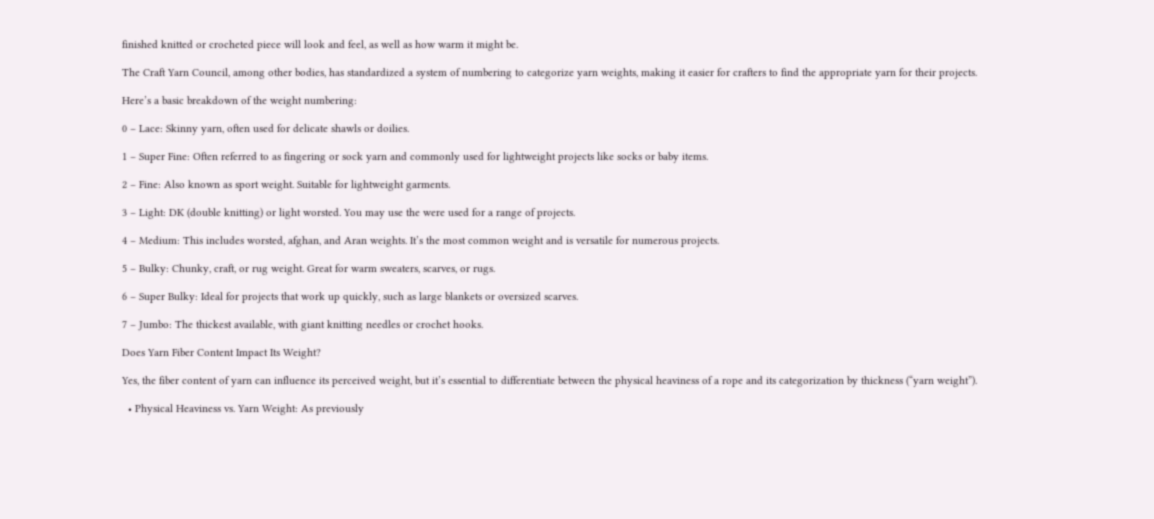finished knitted or crocheted piece will look and feel, as well as how warm it might be.

The Craft Yarn Council, among other bodies, has standardized a system of numbering to categorize yarn weights, making it easier for crafters to find the appropriate yarn for their projects.

Here’s a basic breakdown of the weight numbering:

0 – Lace: Skinny yarn, often used for delicate shawls or doilies.

1 – Super Fine: Often referred to as fingering or sock yarn and commonly used for lightweight projects like socks or baby items.

2 – Fine: Also known as sport weight. Suitable for lightweight garments.

3 – Light: DK (double knitting) or light worsted. You may use the were used for a range of projects.

4 – Medium: This includes worsted, afghan, and Aran weights. It’s the most common weight and is versatile for numerous projects.

5 – Bulky: Chunky, craft, or rug weight. Great for warm sweaters, scarves, or rugs.

6 – Super Bulky: Ideal for projects that work up quickly, such as large blankets or oversized scarves.

7 – Jumbo: The thickest available, with giant knitting needles or crochet hooks.

Does Yarn Fiber Content Impact Its Weight?

Yes, the fiber content of yarn can influence its perceived weight, but it’s essential to differentiate between the physical heaviness of a rope and its categorization by thickness (“yarn weight”).

  • Physical Heaviness vs. Yarn Weight: As previously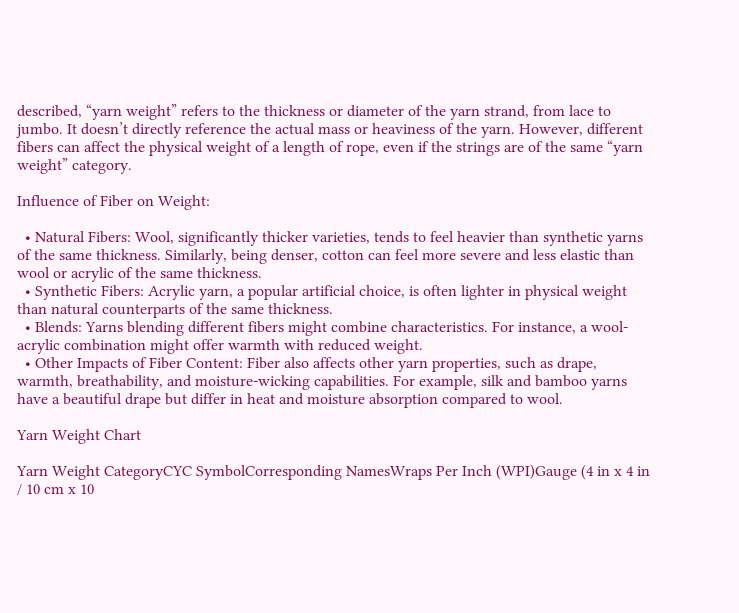described, “yarn weight” refers to the thickness or diameter of the yarn strand, from lace to jumbo. It doesn’t directly reference the actual mass or heaviness of the yarn. However, different fibers can affect the physical weight of a length of rope, even if the strings are of the same “yarn weight” category.

Influence of Fiber on Weight:

  • Natural Fibers: Wool, significantly thicker varieties, tends to feel heavier than synthetic yarns of the same thickness. Similarly, being denser, cotton can feel more severe and less elastic than wool or acrylic of the same thickness.
  • Synthetic Fibers: Acrylic yarn, a popular artificial choice, is often lighter in physical weight than natural counterparts of the same thickness.
  • Blends: Yarns blending different fibers might combine characteristics. For instance, a wool-acrylic combination might offer warmth with reduced weight.
  • Other Impacts of Fiber Content: Fiber also affects other yarn properties, such as drape, warmth, breathability, and moisture-wicking capabilities. For example, silk and bamboo yarns have a beautiful drape but differ in heat and moisture absorption compared to wool.

Yarn Weight Chart

Yarn Weight CategoryCYC SymbolCorresponding NamesWraps Per Inch (WPI)Gauge (4 in x 4 in / 10 cm x 10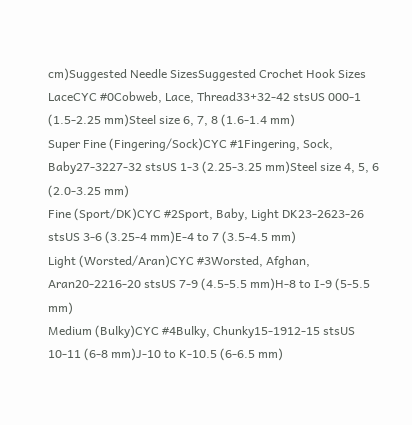cm)Suggested Needle SizesSuggested Crochet Hook Sizes
LaceCYC #0Cobweb, Lace, Thread33+32-42 stsUS 000-1 (1.5-2.25 mm)Steel size 6, 7, 8 (1.6-1.4 mm)
Super Fine (Fingering/Sock)CYC #1Fingering, Sock, Baby27-3227-32 stsUS 1-3 (2.25-3.25 mm)Steel size 4, 5, 6 (2.0-3.25 mm)
Fine (Sport/DK)CYC #2Sport, Baby, Light DK23-2623-26 stsUS 3-6 (3.25-4 mm)E-4 to 7 (3.5-4.5 mm)
Light (Worsted/Aran)CYC #3Worsted, Afghan, Aran20-2216-20 stsUS 7-9 (4.5-5.5 mm)H-8 to I-9 (5-5.5 mm)
Medium (Bulky)CYC #4Bulky, Chunky15-1912-15 stsUS 10-11 (6-8 mm)J-10 to K-10.5 (6-6.5 mm)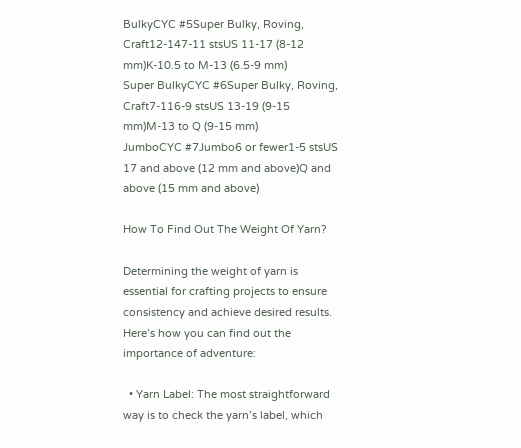BulkyCYC #5Super Bulky, Roving, Craft12-147-11 stsUS 11-17 (8-12 mm)K-10.5 to M-13 (6.5-9 mm)
Super BulkyCYC #6Super Bulky, Roving, Craft7-116-9 stsUS 13-19 (9-15 mm)M-13 to Q (9-15 mm)
JumboCYC #7Jumbo6 or fewer1-5 stsUS 17 and above (12 mm and above)Q and above (15 mm and above)

How To Find Out The Weight Of Yarn?

Determining the weight of yarn is essential for crafting projects to ensure consistency and achieve desired results. Here’s how you can find out the importance of adventure:

  • Yarn Label: The most straightforward way is to check the yarn’s label, which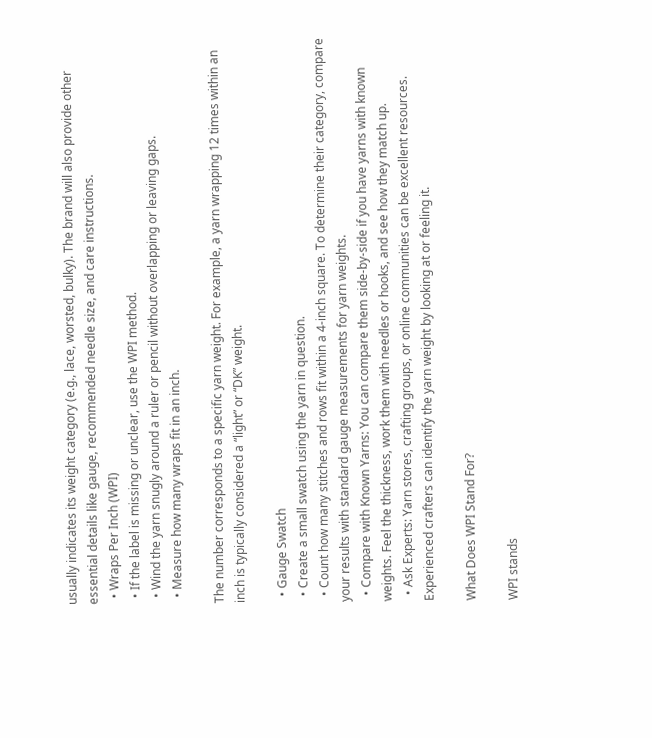usually indicates its weight category (e.g., lace, worsted, bulky). The brand will also provide other essential details like gauge, recommended needle size, and care instructions.
  • Wraps Per Inch (WPI)
  • If the label is missing or unclear, use the WPI method.
  • Wind the yarn snugly around a ruler or pencil without overlapping or leaving gaps.
  • Measure how many wraps fit in an inch.

The number corresponds to a specific yarn weight. For example, a yarn wrapping 12 times within an inch is typically considered a “light” or “DK” weight.

  • Gauge Swatch
  • Create a small swatch using the yarn in question.
  • Count how many stitches and rows fit within a 4-inch square. To determine their category, compare your results with standard gauge measurements for yarn weights.
  • Compare with Known Yarns: You can compare them side-by-side if you have yarns with known weights. Feel the thickness, work them with needles or hooks, and see how they match up.
  • Ask Experts: Yarn stores, crafting groups, or online communities can be excellent resources. Experienced crafters can identify the yarn weight by looking at or feeling it.

What Does WPI Stand For?

WPI stands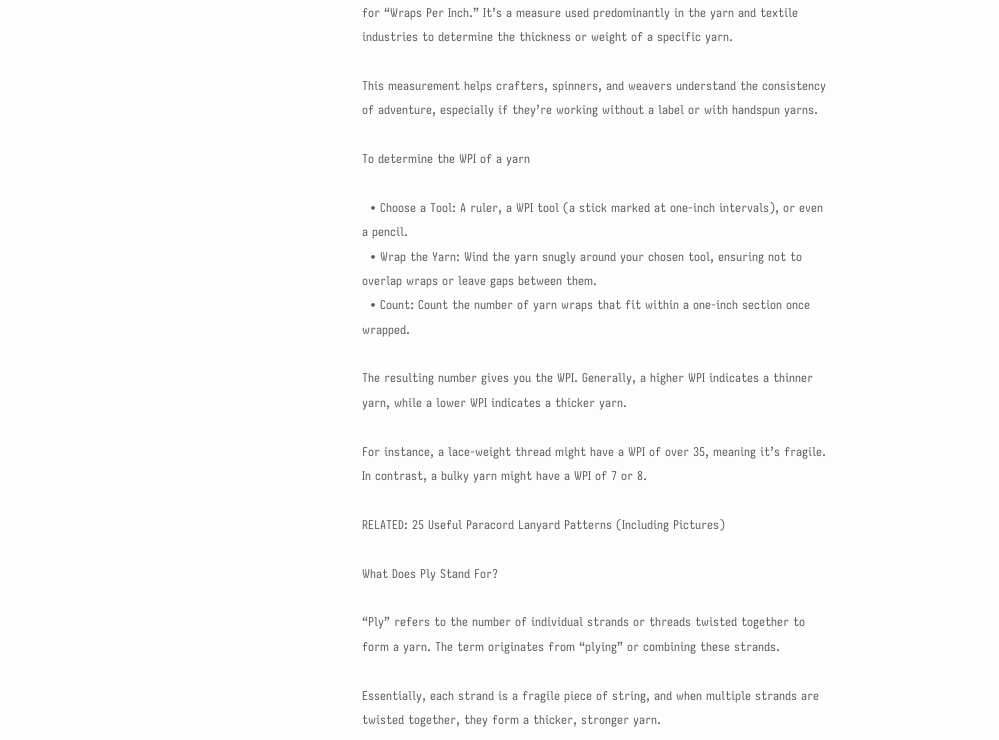for “Wraps Per Inch.” It’s a measure used predominantly in the yarn and textile industries to determine the thickness or weight of a specific yarn.

This measurement helps crafters, spinners, and weavers understand the consistency of adventure, especially if they’re working without a label or with handspun yarns.

To determine the WPI of a yarn

  • Choose a Tool: A ruler, a WPI tool (a stick marked at one-inch intervals), or even a pencil.
  • Wrap the Yarn: Wind the yarn snugly around your chosen tool, ensuring not to overlap wraps or leave gaps between them.
  • Count: Count the number of yarn wraps that fit within a one-inch section once wrapped.

The resulting number gives you the WPI. Generally, a higher WPI indicates a thinner yarn, while a lower WPI indicates a thicker yarn.

For instance, a lace-weight thread might have a WPI of over 35, meaning it’s fragile. In contrast, a bulky yarn might have a WPI of 7 or 8.

RELATED: 25 Useful Paracord Lanyard Patterns (Including Pictures)

What Does Ply Stand For?

“Ply” refers to the number of individual strands or threads twisted together to form a yarn. The term originates from “plying” or combining these strands.

Essentially, each strand is a fragile piece of string, and when multiple strands are twisted together, they form a thicker, stronger yarn.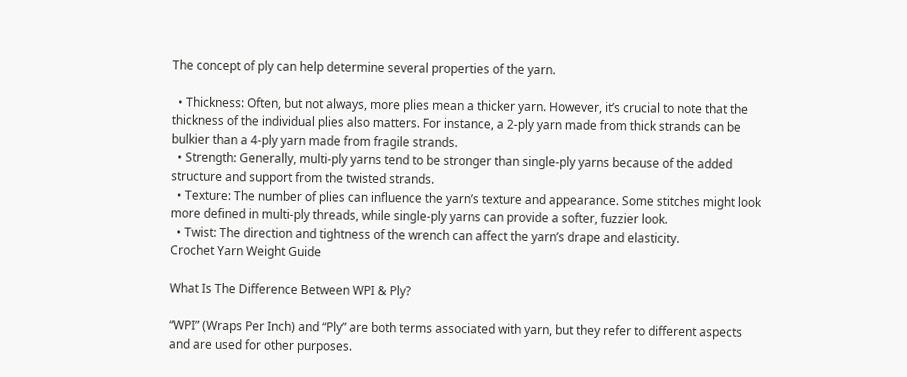The concept of ply can help determine several properties of the yarn.

  • Thickness: Often, but not always, more plies mean a thicker yarn. However, it’s crucial to note that the thickness of the individual plies also matters. For instance, a 2-ply yarn made from thick strands can be bulkier than a 4-ply yarn made from fragile strands.
  • Strength: Generally, multi-ply yarns tend to be stronger than single-ply yarns because of the added structure and support from the twisted strands.
  • Texture: The number of plies can influence the yarn’s texture and appearance. Some stitches might look more defined in multi-ply threads, while single-ply yarns can provide a softer, fuzzier look.
  • Twist: The direction and tightness of the wrench can affect the yarn’s drape and elasticity.
Crochet Yarn Weight Guide

What Is The Difference Between WPI & Ply?

“WPI” (Wraps Per Inch) and “Ply” are both terms associated with yarn, but they refer to different aspects and are used for other purposes.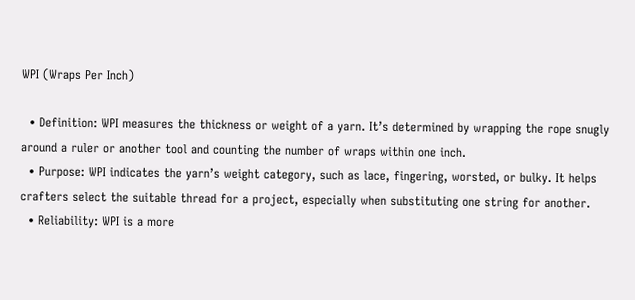WPI (Wraps Per Inch)

  • Definition: WPI measures the thickness or weight of a yarn. It’s determined by wrapping the rope snugly around a ruler or another tool and counting the number of wraps within one inch.
  • Purpose: WPI indicates the yarn’s weight category, such as lace, fingering, worsted, or bulky. It helps crafters select the suitable thread for a project, especially when substituting one string for another.
  • Reliability: WPI is a more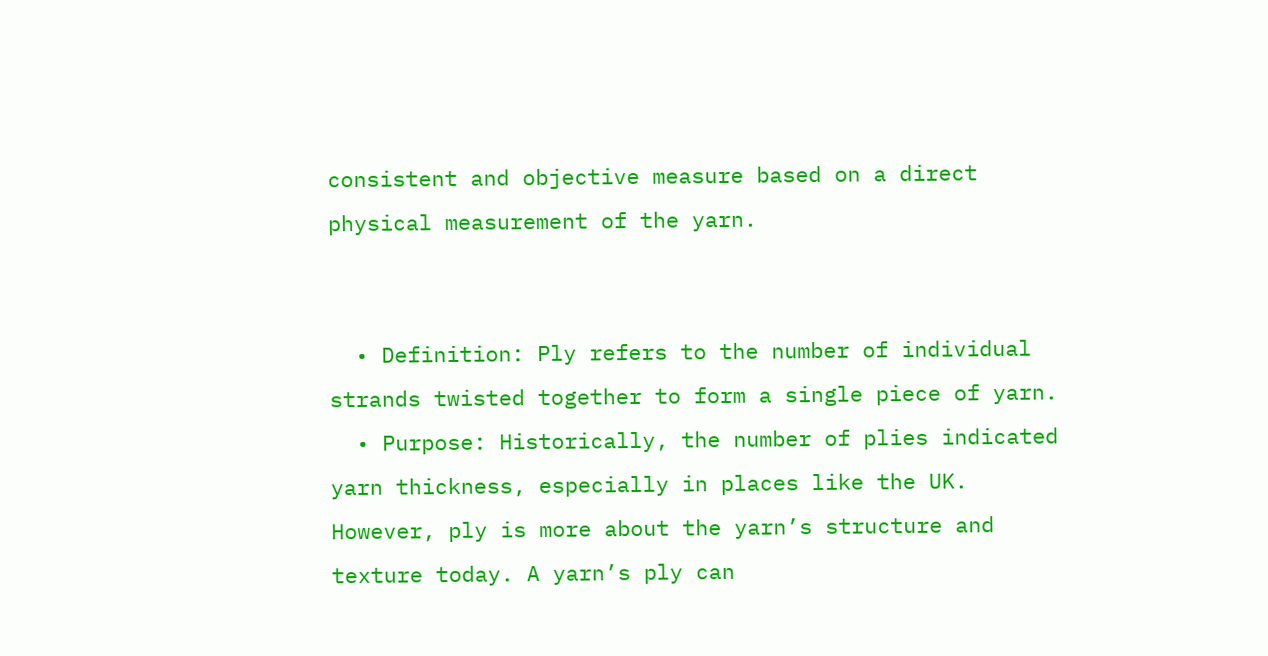consistent and objective measure based on a direct physical measurement of the yarn.


  • Definition: Ply refers to the number of individual strands twisted together to form a single piece of yarn.
  • Purpose: Historically, the number of plies indicated yarn thickness, especially in places like the UK. However, ply is more about the yarn’s structure and texture today. A yarn’s ply can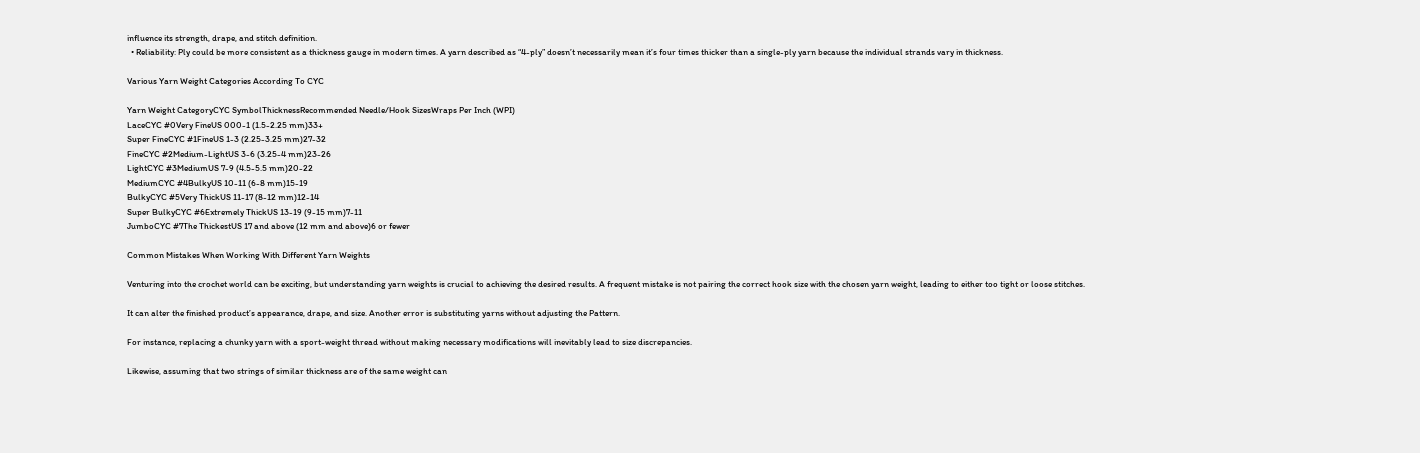influence its strength, drape, and stitch definition.
  • Reliability: Ply could be more consistent as a thickness gauge in modern times. A yarn described as “4-ply” doesn’t necessarily mean it’s four times thicker than a single-ply yarn because the individual strands vary in thickness.

Various Yarn Weight Categories According To CYC

Yarn Weight CategoryCYC SymbolThicknessRecommended Needle/Hook SizesWraps Per Inch (WPI)
LaceCYC #0Very FineUS 000-1 (1.5-2.25 mm)33+
Super FineCYC #1FineUS 1-3 (2.25-3.25 mm)27-32
FineCYC #2Medium-LightUS 3-6 (3.25-4 mm)23-26
LightCYC #3MediumUS 7-9 (4.5-5.5 mm)20-22
MediumCYC #4BulkyUS 10-11 (6-8 mm)15-19
BulkyCYC #5Very ThickUS 11-17 (8-12 mm)12-14
Super BulkyCYC #6Extremely ThickUS 13-19 (9-15 mm)7-11
JumboCYC #7The ThickestUS 17 and above (12 mm and above)6 or fewer

Common Mistakes When Working With Different Yarn Weights

Venturing into the crochet world can be exciting, but understanding yarn weights is crucial to achieving the desired results. A frequent mistake is not pairing the correct hook size with the chosen yarn weight, leading to either too tight or loose stitches.

It can alter the finished product’s appearance, drape, and size. Another error is substituting yarns without adjusting the Pattern.

For instance, replacing a chunky yarn with a sport-weight thread without making necessary modifications will inevitably lead to size discrepancies.

Likewise, assuming that two strings of similar thickness are of the same weight can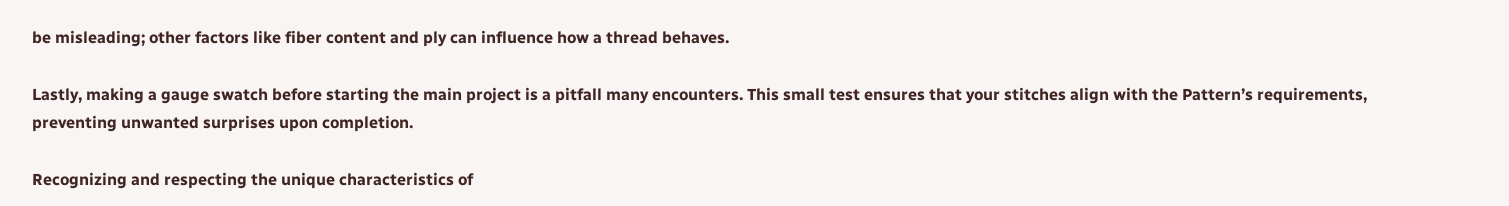be misleading; other factors like fiber content and ply can influence how a thread behaves.

Lastly, making a gauge swatch before starting the main project is a pitfall many encounters. This small test ensures that your stitches align with the Pattern’s requirements, preventing unwanted surprises upon completion.

Recognizing and respecting the unique characteristics of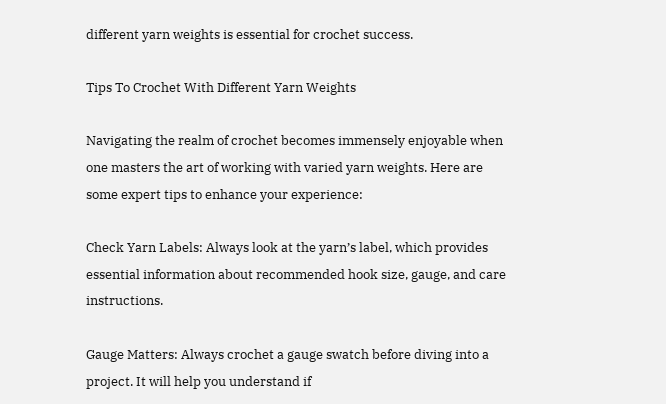different yarn weights is essential for crochet success.

Tips To Crochet With Different Yarn Weights

Navigating the realm of crochet becomes immensely enjoyable when one masters the art of working with varied yarn weights. Here are some expert tips to enhance your experience:

Check Yarn Labels: Always look at the yarn’s label, which provides essential information about recommended hook size, gauge, and care instructions.

Gauge Matters: Always crochet a gauge swatch before diving into a project. It will help you understand if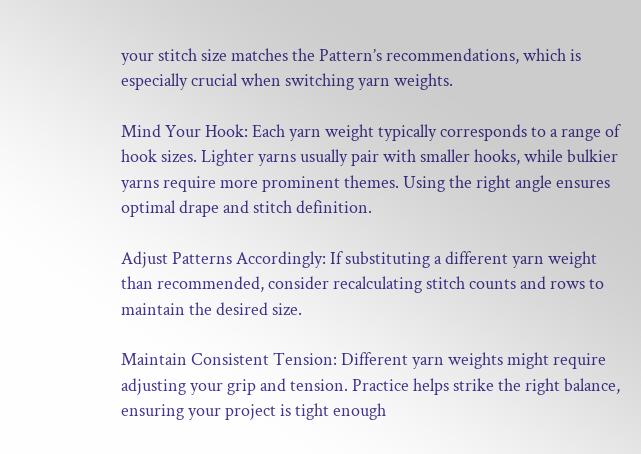your stitch size matches the Pattern’s recommendations, which is especially crucial when switching yarn weights.

Mind Your Hook: Each yarn weight typically corresponds to a range of hook sizes. Lighter yarns usually pair with smaller hooks, while bulkier yarns require more prominent themes. Using the right angle ensures optimal drape and stitch definition.

Adjust Patterns Accordingly: If substituting a different yarn weight than recommended, consider recalculating stitch counts and rows to maintain the desired size.

Maintain Consistent Tension: Different yarn weights might require adjusting your grip and tension. Practice helps strike the right balance, ensuring your project is tight enough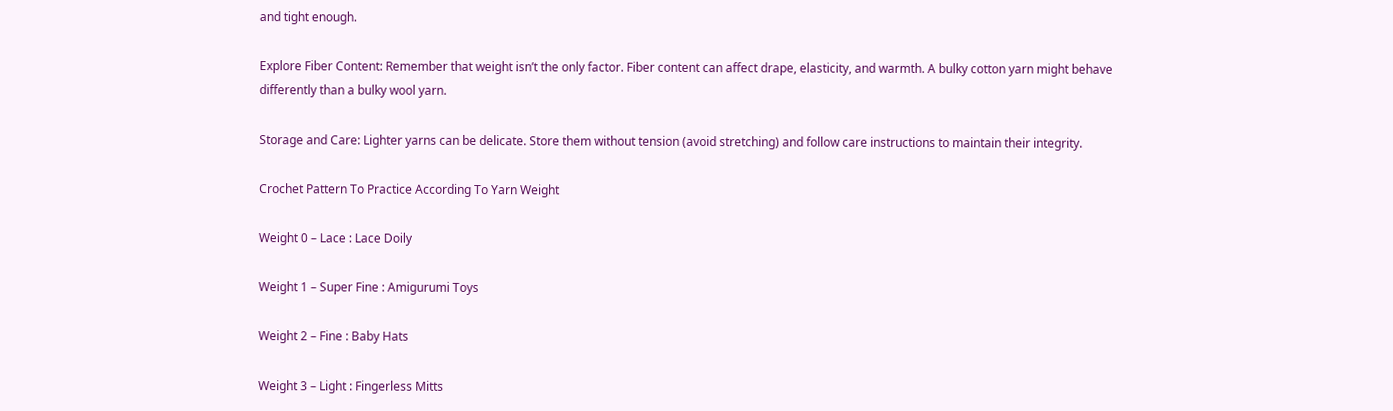and tight enough.

Explore Fiber Content: Remember that weight isn’t the only factor. Fiber content can affect drape, elasticity, and warmth. A bulky cotton yarn might behave differently than a bulky wool yarn.

Storage and Care: Lighter yarns can be delicate. Store them without tension (avoid stretching) and follow care instructions to maintain their integrity.

Crochet Pattern To Practice According To Yarn Weight

Weight 0 – Lace : Lace Doily

Weight 1 – Super Fine : Amigurumi Toys

Weight 2 – Fine : Baby Hats

Weight 3 – Light : Fingerless Mitts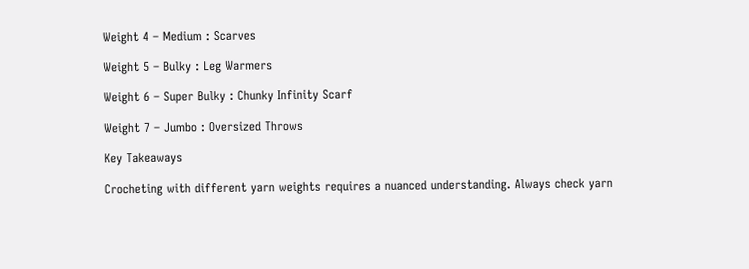Weight 4 – Medium : Scarves

Weight 5 – Bulky : Leg Warmers

Weight 6 – Super Bulky : Chunky Infinity Scarf

Weight 7 – Jumbo : Oversized Throws

Key Takeaways

Crocheting with different yarn weights requires a nuanced understanding. Always check yarn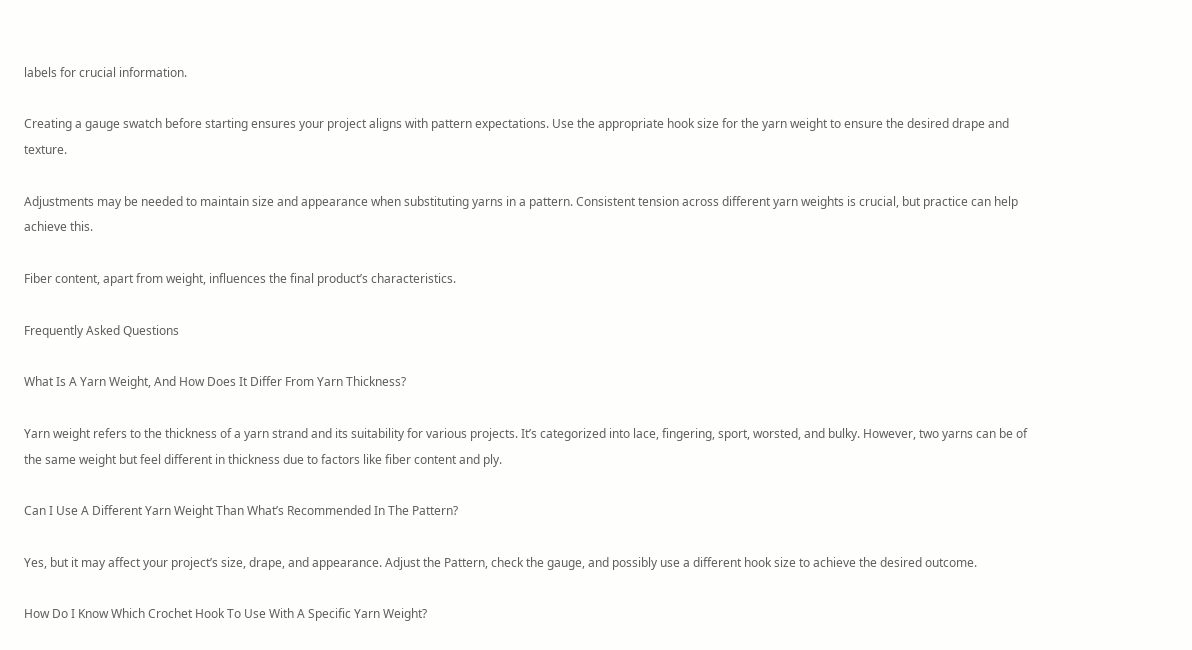labels for crucial information.

Creating a gauge swatch before starting ensures your project aligns with pattern expectations. Use the appropriate hook size for the yarn weight to ensure the desired drape and texture.

Adjustments may be needed to maintain size and appearance when substituting yarns in a pattern. Consistent tension across different yarn weights is crucial, but practice can help achieve this.

Fiber content, apart from weight, influences the final product’s characteristics.

Frequently Asked Questions

What Is A Yarn Weight, And How Does It Differ From Yarn Thickness?

Yarn weight refers to the thickness of a yarn strand and its suitability for various projects. It’s categorized into lace, fingering, sport, worsted, and bulky. However, two yarns can be of the same weight but feel different in thickness due to factors like fiber content and ply.

Can I Use A Different Yarn Weight Than What’s Recommended In The Pattern?

Yes, but it may affect your project’s size, drape, and appearance. Adjust the Pattern, check the gauge, and possibly use a different hook size to achieve the desired outcome.

How Do I Know Which Crochet Hook To Use With A Specific Yarn Weight?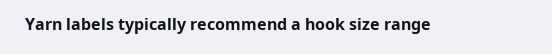Yarn labels typically recommend a hook size range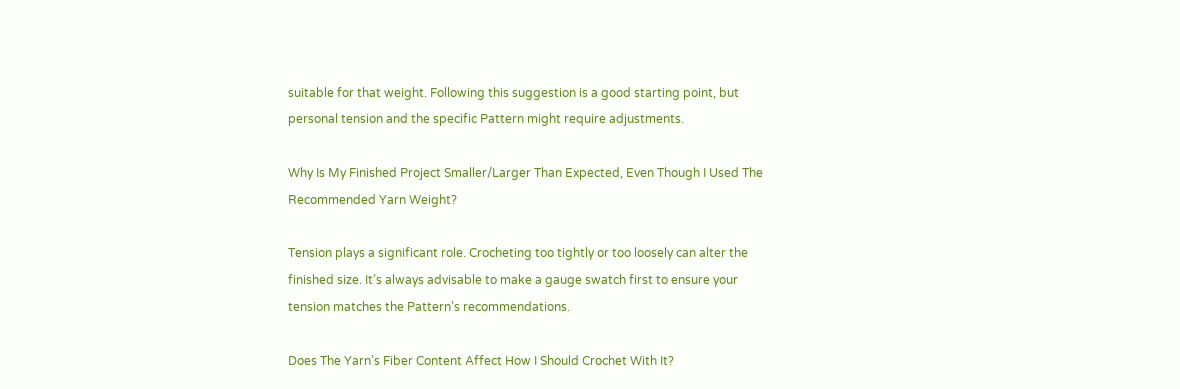suitable for that weight. Following this suggestion is a good starting point, but personal tension and the specific Pattern might require adjustments.

Why Is My Finished Project Smaller/Larger Than Expected, Even Though I Used The Recommended Yarn Weight?

Tension plays a significant role. Crocheting too tightly or too loosely can alter the finished size. It’s always advisable to make a gauge swatch first to ensure your tension matches the Pattern’s recommendations.

Does The Yarn’s Fiber Content Affect How I Should Crochet With It?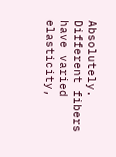Absolutely. Different fibers have varied elasticity,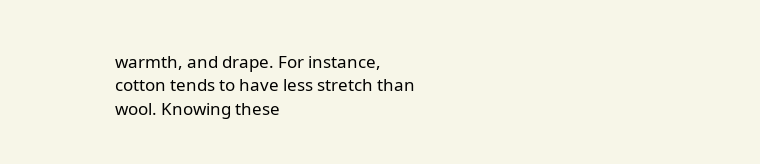warmth, and drape. For instance, cotton tends to have less stretch than wool. Knowing these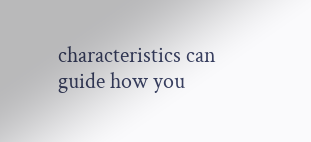characteristics can guide how you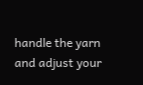handle the yarn and adjust your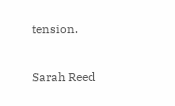tension.

Sarah Reed